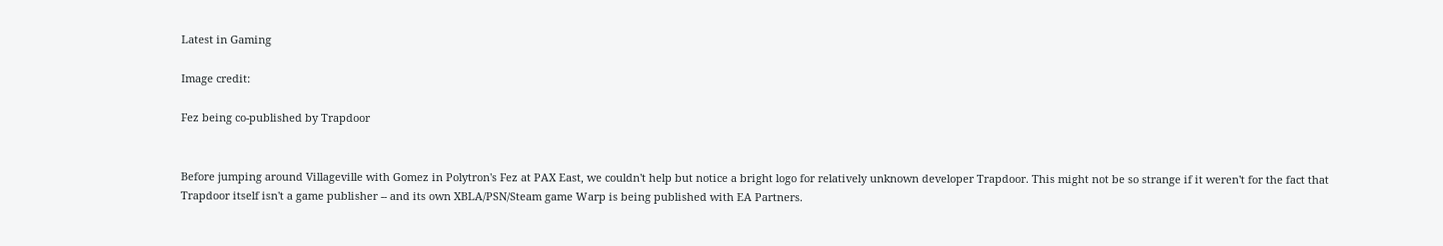Latest in Gaming

Image credit:

Fez being co-published by Trapdoor


Before jumping around Villageville with Gomez in Polytron's Fez at PAX East, we couldn't help but notice a bright logo for relatively unknown developer Trapdoor. This might not be so strange if it weren't for the fact that Trapdoor itself isn't a game publisher -- and its own XBLA/PSN/Steam game Warp is being published with EA Partners.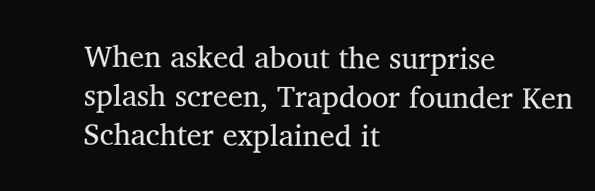When asked about the surprise splash screen, Trapdoor founder Ken Schachter explained it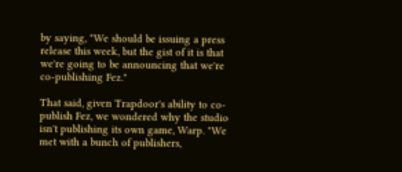by saying, "We should be issuing a press release this week, but the gist of it is that we're going to be announcing that we're co-publishing Fez."

That said, given Trapdoor's ability to co-publish Fez, we wondered why the studio isn't publishing its own game, Warp. "We met with a bunch of publishers,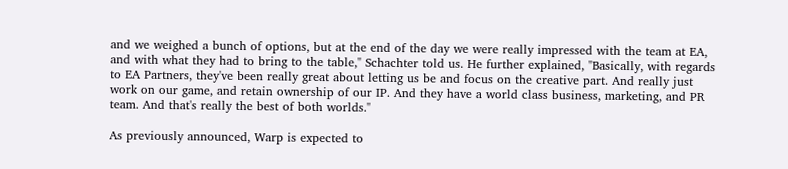and we weighed a bunch of options, but at the end of the day we were really impressed with the team at EA, and with what they had to bring to the table," Schachter told us. He further explained, "Basically, with regards to EA Partners, they've been really great about letting us be and focus on the creative part. And really just work on our game, and retain ownership of our IP. And they have a world class business, marketing, and PR team. And that's really the best of both worlds."

As previously announced, Warp is expected to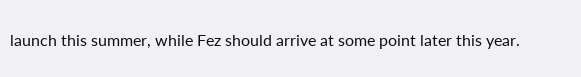launch this summer, while Fez should arrive at some point later this year.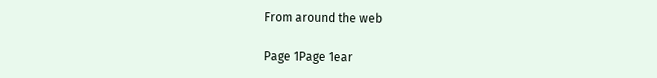From around the web

Page 1Page 1ear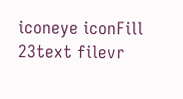iconeye iconFill 23text filevr